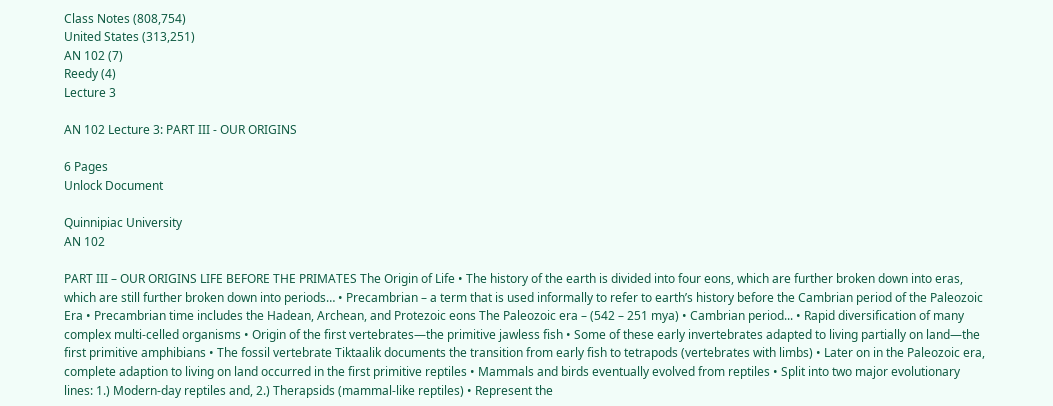Class Notes (808,754)
United States (313,251)
AN 102 (7)
Reedy (4)
Lecture 3

AN 102 Lecture 3: PART III - OUR ORIGINS

6 Pages
Unlock Document

Quinnipiac University
AN 102

PART III – OUR ORIGINS LIFE BEFORE THE PRIMATES The Origin of Life • The history of the earth is divided into four eons, which are further broken down into eras, which are still further broken down into periods… • Precambrian – a term that is used informally to refer to earth’s history before the Cambrian period of the Paleozoic Era • Precambrian time includes the Hadean, Archean, and Protezoic eons The Paleozoic era – (542 – 251 mya) • Cambrian period... • Rapid diversification of many complex multi-celled organisms • Origin of the first vertebrates—the primitive jawless fish • Some of these early invertebrates adapted to living partially on land—the first primitive amphibians • The fossil vertebrate Tiktaalik documents the transition from early fish to tetrapods (vertebrates with limbs) • Later on in the Paleozoic era, complete adaption to living on land occurred in the first primitive reptiles • Mammals and birds eventually evolved from reptiles • Split into two major evolutionary lines: 1.) Modern-day reptiles and, 2.) Therapsids (mammal-like reptiles) • Represent the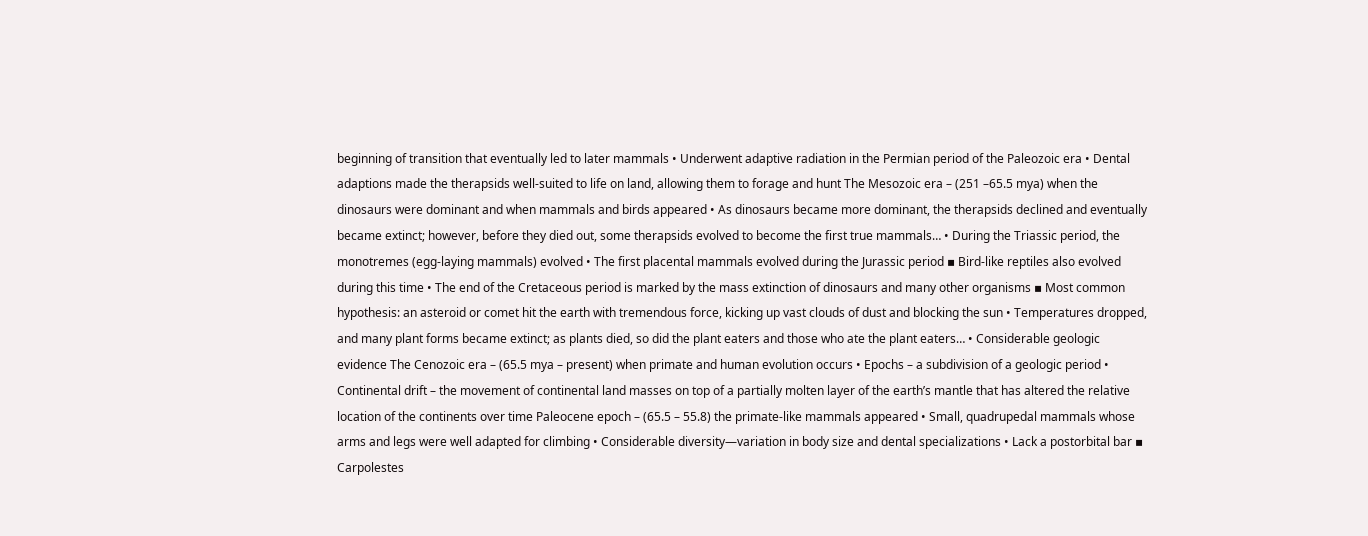beginning of transition that eventually led to later mammals • Underwent adaptive radiation in the Permian period of the Paleozoic era • Dental adaptions made the therapsids well-suited to life on land, allowing them to forage and hunt The Mesozoic era – (251 –65.5 mya) when the dinosaurs were dominant and when mammals and birds appeared • As dinosaurs became more dominant, the therapsids declined and eventually became extinct; however, before they died out, some therapsids evolved to become the first true mammals… • During the Triassic period, the monotremes (egg-laying mammals) evolved • The first placental mammals evolved during the Jurassic period ▪ Bird-like reptiles also evolved during this time • The end of the Cretaceous period is marked by the mass extinction of dinosaurs and many other organisms ▪ Most common hypothesis: an asteroid or comet hit the earth with tremendous force, kicking up vast clouds of dust and blocking the sun • Temperatures dropped, and many plant forms became extinct; as plants died, so did the plant eaters and those who ate the plant eaters… • Considerable geologic evidence The Cenozoic era – (65.5 mya – present) when primate and human evolution occurs • Epochs – a subdivision of a geologic period • Continental drift – the movement of continental land masses on top of a partially molten layer of the earth’s mantle that has altered the relative location of the continents over time Paleocene epoch – (65.5 – 55.8) the primate-like mammals appeared • Small, quadrupedal mammals whose arms and legs were well adapted for climbing • Considerable diversity—variation in body size and dental specializations • Lack a postorbital bar ▪ Carpolestes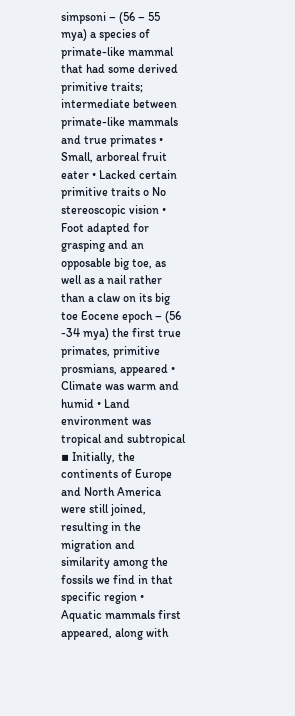simpsoni – (56 – 55 mya) a species of primate-like mammal that had some derived primitive traits; intermediate between primate-like mammals and true primates • Small, arboreal fruit eater • Lacked certain primitive traits o No stereoscopic vision • Foot adapted for grasping and an opposable big toe, as well as a nail rather than a claw on its big toe Eocene epoch – (56 -34 mya) the first true primates, primitive prosmians, appeared • Climate was warm and humid • Land environment was tropical and subtropical ▪ Initially, the continents of Europe and North America were still joined, resulting in the migration and similarity among the fossils we find in that specific region • Aquatic mammals first appeared, along with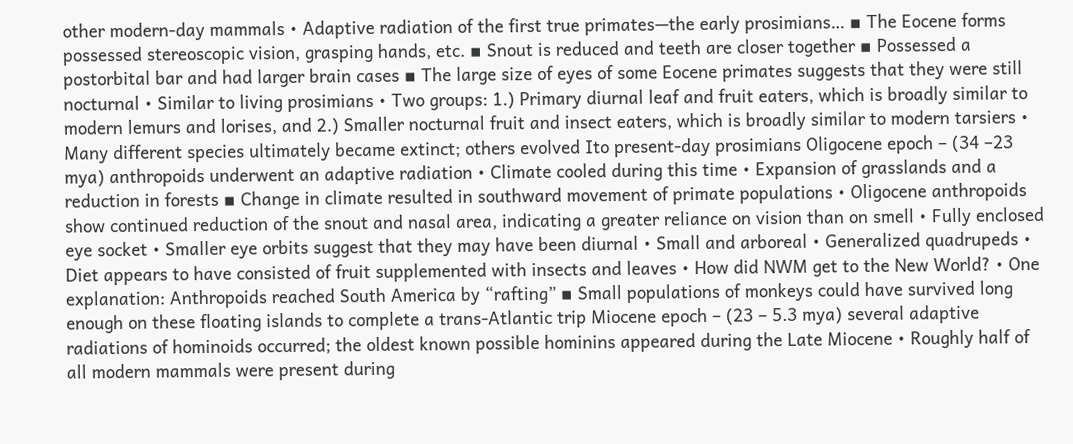other modern-day mammals • Adaptive radiation of the first true primates—the early prosimians… ▪ The Eocene forms possessed stereoscopic vision, grasping hands, etc. ▪ Snout is reduced and teeth are closer together ▪ Possessed a postorbital bar and had larger brain cases ▪ The large size of eyes of some Eocene primates suggests that they were still nocturnal • Similar to living prosimians • Two groups: 1.) Primary diurnal leaf and fruit eaters, which is broadly similar to modern lemurs and lorises, and 2.) Smaller nocturnal fruit and insect eaters, which is broadly similar to modern tarsiers • Many different species ultimately became extinct; others evolved Ito present-day prosimians Oligocene epoch – (34 –23 mya) anthropoids underwent an adaptive radiation • Climate cooled during this time • Expansion of grasslands and a reduction in forests ▪ Change in climate resulted in southward movement of primate populations • Oligocene anthropoids show continued reduction of the snout and nasal area, indicating a greater reliance on vision than on smell • Fully enclosed eye socket • Smaller eye orbits suggest that they may have been diurnal • Small and arboreal • Generalized quadrupeds • Diet appears to have consisted of fruit supplemented with insects and leaves • How did NWM get to the New World? • One explanation: Anthropoids reached South America by “rafting” ▪ Small populations of monkeys could have survived long enough on these floating islands to complete a trans-Atlantic trip Miocene epoch – (23 – 5.3 mya) several adaptive radiations of hominoids occurred; the oldest known possible hominins appeared during the Late Miocene • Roughly half of all modern mammals were present during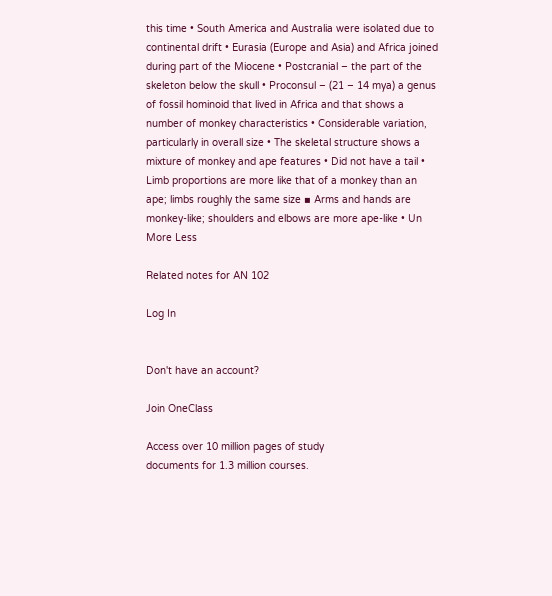this time • South America and Australia were isolated due to continental drift • Eurasia (Europe and Asia) and Africa joined during part of the Miocene • Postcranial – the part of the skeleton below the skull • Proconsul – (21 – 14 mya) a genus of fossil hominoid that lived in Africa and that shows a number of monkey characteristics • Considerable variation, particularly in overall size • The skeletal structure shows a mixture of monkey and ape features • Did not have a tail • Limb proportions are more like that of a monkey than an ape; limbs roughly the same size ▪ Arms and hands are monkey-like; shoulders and elbows are more ape-like • Un
More Less

Related notes for AN 102

Log In


Don't have an account?

Join OneClass

Access over 10 million pages of study
documents for 1.3 million courses.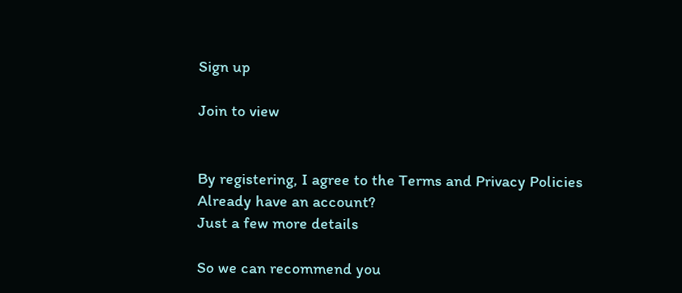Sign up

Join to view


By registering, I agree to the Terms and Privacy Policies
Already have an account?
Just a few more details

So we can recommend you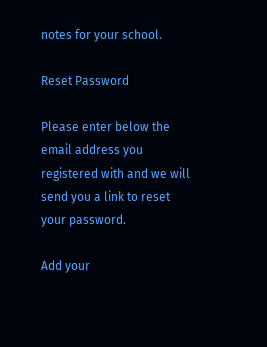notes for your school.

Reset Password

Please enter below the email address you registered with and we will send you a link to reset your password.

Add your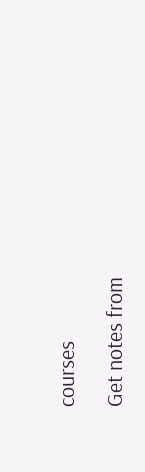courses

Get notes from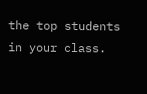the top students in your class.